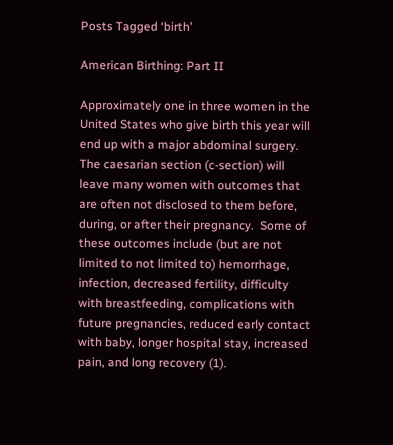Posts Tagged ‘birth’

American Birthing: Part II

Approximately one in three women in the United States who give birth this year will end up with a major abdominal surgery.  The caesarian section (c-section) will leave many women with outcomes that are often not disclosed to them before, during, or after their pregnancy.  Some of these outcomes include (but are not limited to not limited to) hemorrhage, infection, decreased fertility, difficulty with breastfeeding, complications with future pregnancies, reduced early contact with baby, longer hospital stay, increased pain, and long recovery (1).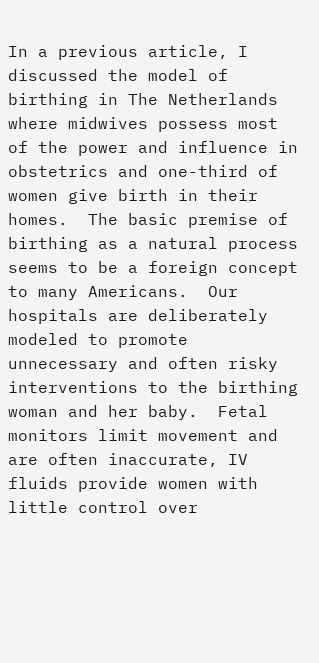In a previous article, I discussed the model of birthing in The Netherlands where midwives possess most of the power and influence in obstetrics and one-third of women give birth in their homes.  The basic premise of birthing as a natural process seems to be a foreign concept to many Americans.  Our hospitals are deliberately modeled to promote unnecessary and often risky interventions to the birthing woman and her baby.  Fetal monitors limit movement and are often inaccurate, IV fluids provide women with little control over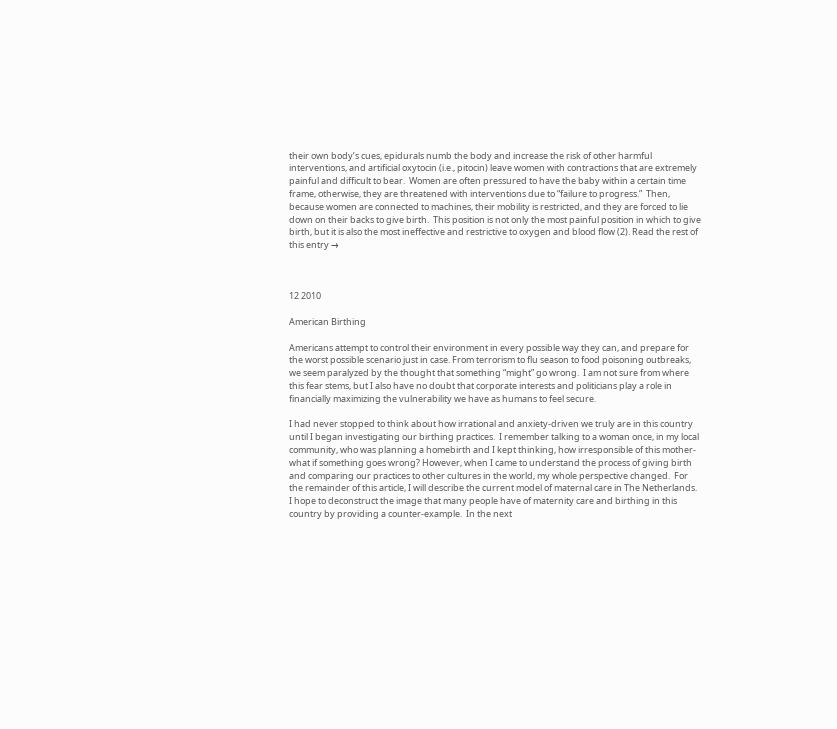their own body’s cues, epidurals numb the body and increase the risk of other harmful interventions, and artificial oxytocin (i.e., pitocin) leave women with contractions that are extremely painful and difficult to bear.  Women are often pressured to have the baby within a certain time frame, otherwise, they are threatened with interventions due to “failure to progress.”  Then, because women are connected to machines, their mobility is restricted, and they are forced to lie down on their backs to give birth.  This position is not only the most painful position in which to give birth, but it is also the most ineffective and restrictive to oxygen and blood flow (2). Read the rest of this entry →



12 2010

American Birthing

Americans attempt to control their environment in every possible way they can, and prepare for the worst possible scenario just in case. From terrorism to flu season to food poisoning outbreaks, we seem paralyzed by the thought that something “might” go wrong.  I am not sure from where this fear stems, but I also have no doubt that corporate interests and politicians play a role in financially maximizing the vulnerability we have as humans to feel secure.

I had never stopped to think about how irrational and anxiety-driven we truly are in this country until I began investigating our birthing practices.  I remember talking to a woman once, in my local community, who was planning a homebirth and I kept thinking, how irresponsible of this mother- what if something goes wrong? However, when I came to understand the process of giving birth and comparing our practices to other cultures in the world, my whole perspective changed.  For the remainder of this article, I will describe the current model of maternal care in The Netherlands.  I hope to deconstruct the image that many people have of maternity care and birthing in this country by providing a counter-example.  In the next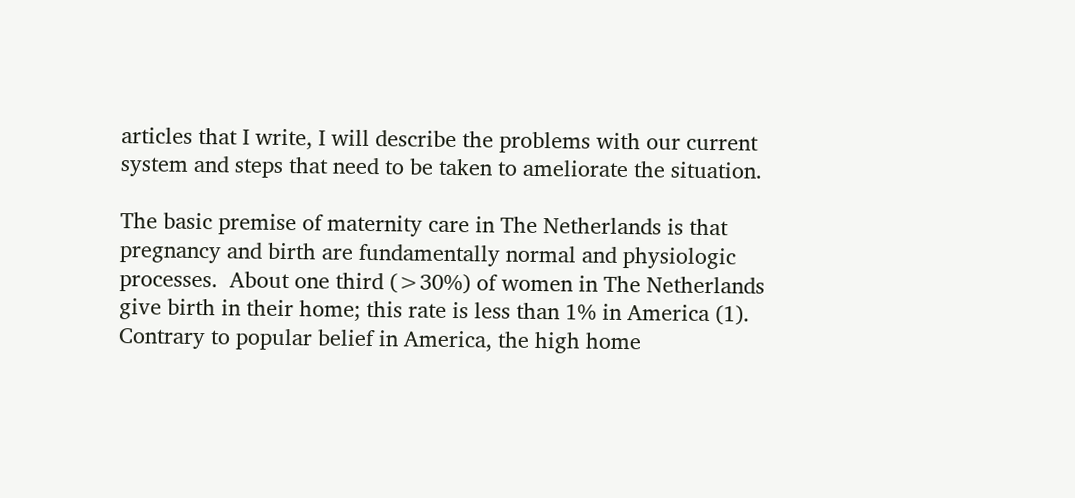articles that I write, I will describe the problems with our current system and steps that need to be taken to ameliorate the situation.

The basic premise of maternity care in The Netherlands is that pregnancy and birth are fundamentally normal and physiologic processes.  About one third (>30%) of women in The Netherlands give birth in their home; this rate is less than 1% in America (1).  Contrary to popular belief in America, the high home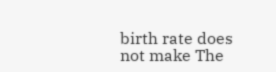birth rate does not make The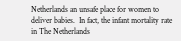Netherlands an unsafe place for women to deliver babies.  In fact, the infant mortality rate in The Netherlands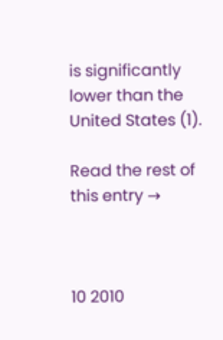is significantly lower than the United States (1).

Read the rest of this entry →



10 2010